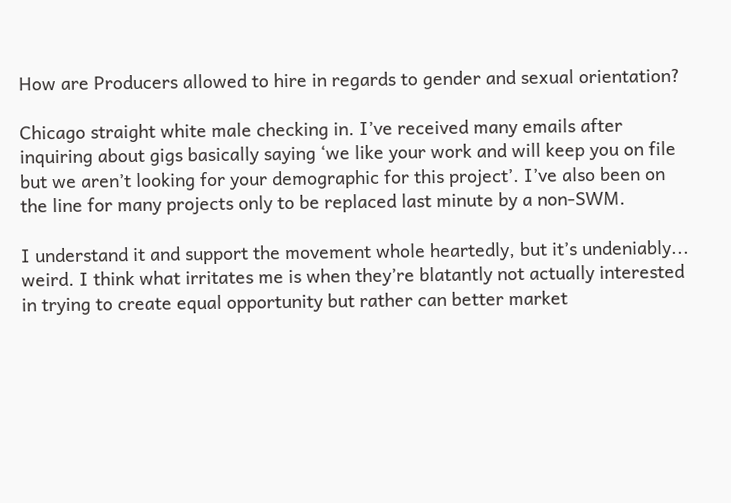How are Producers allowed to hire in regards to gender and sexual orientation?

Chicago straight white male checking in. I’ve received many emails after inquiring about gigs basically saying ‘we like your work and will keep you on file but we aren’t looking for your demographic for this project’. I’ve also been on the line for many projects only to be replaced last minute by a non-SWM.

I understand it and support the movement whole heartedly, but it’s undeniably... weird. I think what irritates me is when they’re blatantly not actually interested in trying to create equal opportunity but rather can better market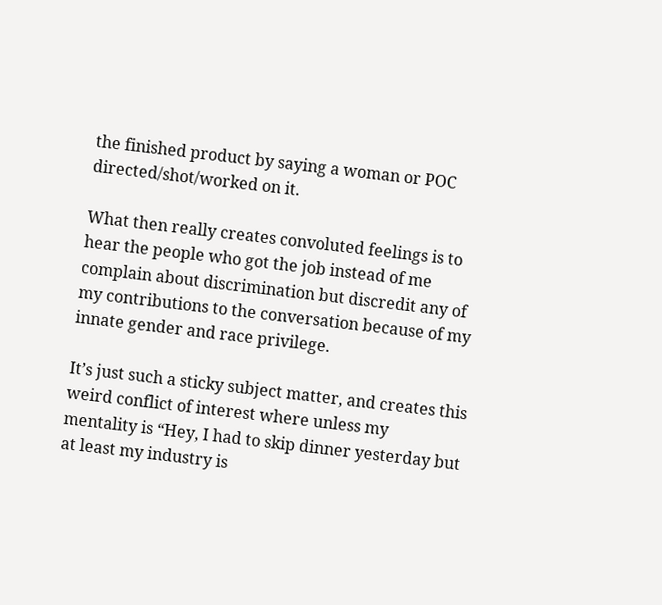the finished product by saying a woman or POC directed/shot/worked on it.

What then really creates convoluted feelings is to hear the people who got the job instead of me complain about discrimination but discredit any of my contributions to the conversation because of my innate gender and race privilege.

It’s just such a sticky subject matter, and creates this weird conflict of interest where unless my mentality is “Hey, I had to skip dinner yesterday but at least my industry is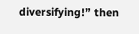diversifying!” then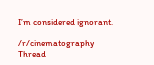I’m considered ignorant.

/r/cinematography Thread